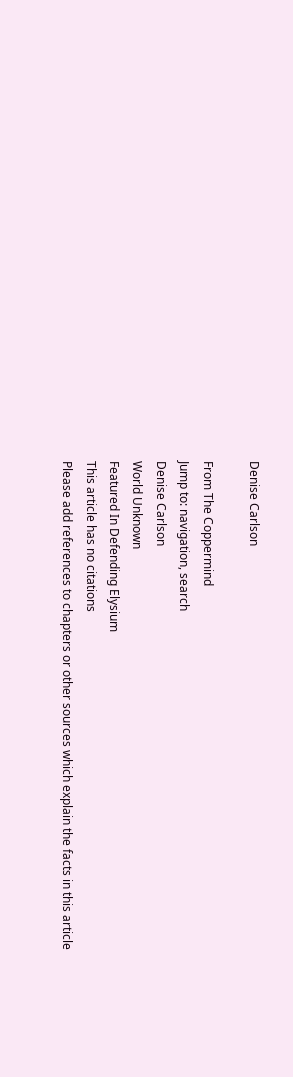Denise Carlson

From The Coppermind
Jump to: navigation, search
Denise Carlson
World Unknown
Featured In Defending Elysium
This article has no citations
Please add references to chapters or other sources which explain the facts in this article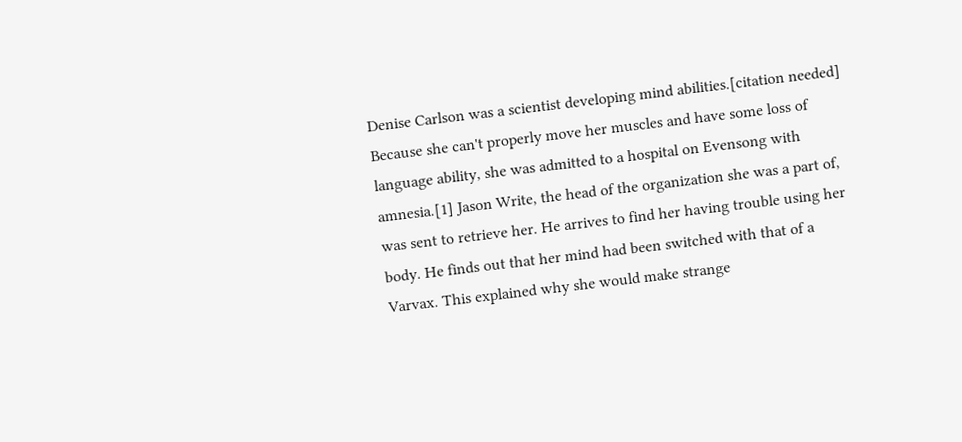Denise Carlson was a scientist developing mind abilities.[citation needed] Because she can't properly move her muscles and have some loss of language ability, she was admitted to a hospital on Evensong with amnesia.[1] Jason Write, the head of the organization she was a part of, was sent to retrieve her. He arrives to find her having trouble using her body. He finds out that her mind had been switched with that of a Varvax. This explained why she would make strange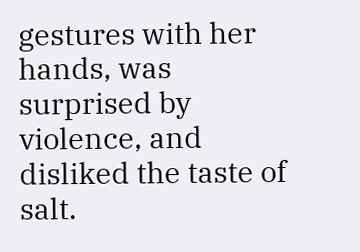gestures with her hands, was surprised by violence, and disliked the taste of salt.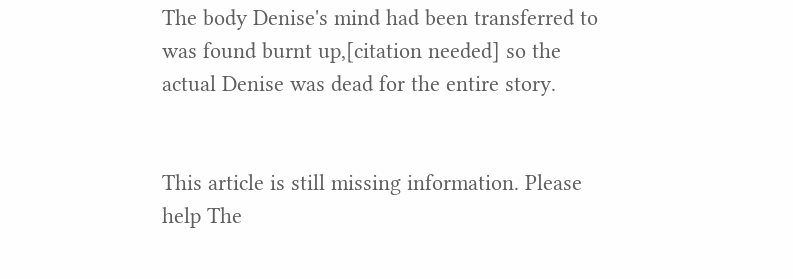The body Denise's mind had been transferred to was found burnt up,[citation needed] so the actual Denise was dead for the entire story.


This article is still missing information. Please help The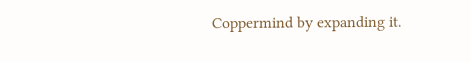Coppermind by expanding it.